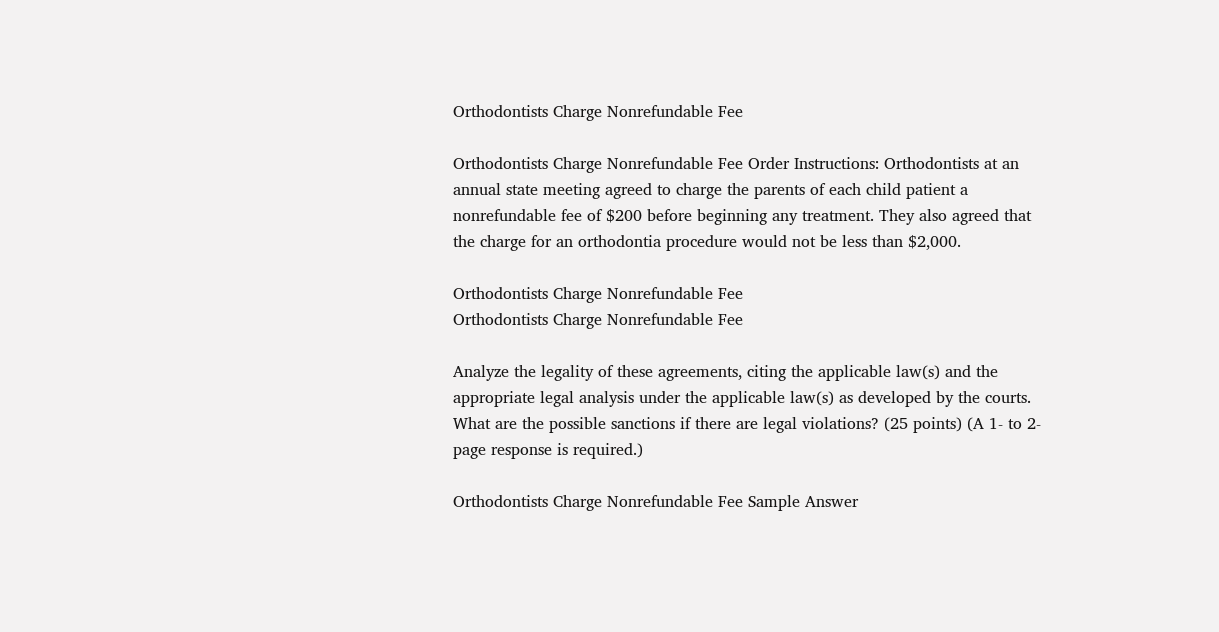Orthodontists Charge Nonrefundable Fee

Orthodontists Charge Nonrefundable Fee Order Instructions: Orthodontists at an annual state meeting agreed to charge the parents of each child patient a nonrefundable fee of $200 before beginning any treatment. They also agreed that the charge for an orthodontia procedure would not be less than $2,000.

Orthodontists Charge Nonrefundable Fee
Orthodontists Charge Nonrefundable Fee

Analyze the legality of these agreements, citing the applicable law(s) and the appropriate legal analysis under the applicable law(s) as developed by the courts. What are the possible sanctions if there are legal violations? (25 points) (A 1- to 2-page response is required.)

Orthodontists Charge Nonrefundable Fee Sample Answer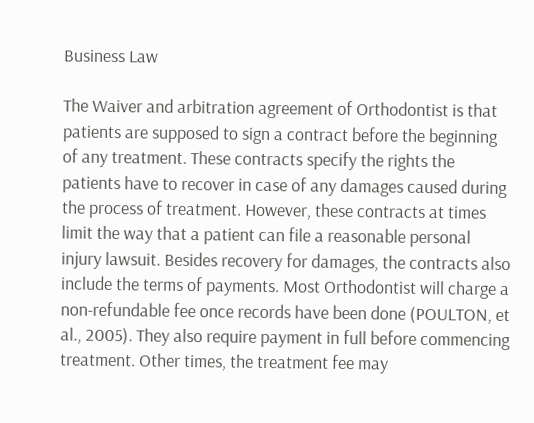Business Law

The Waiver and arbitration agreement of Orthodontist is that patients are supposed to sign a contract before the beginning of any treatment. These contracts specify the rights the patients have to recover in case of any damages caused during the process of treatment. However, these contracts at times limit the way that a patient can file a reasonable personal injury lawsuit. Besides recovery for damages, the contracts also include the terms of payments. Most Orthodontist will charge a non-refundable fee once records have been done (POULTON, et al., 2005). They also require payment in full before commencing treatment. Other times, the treatment fee may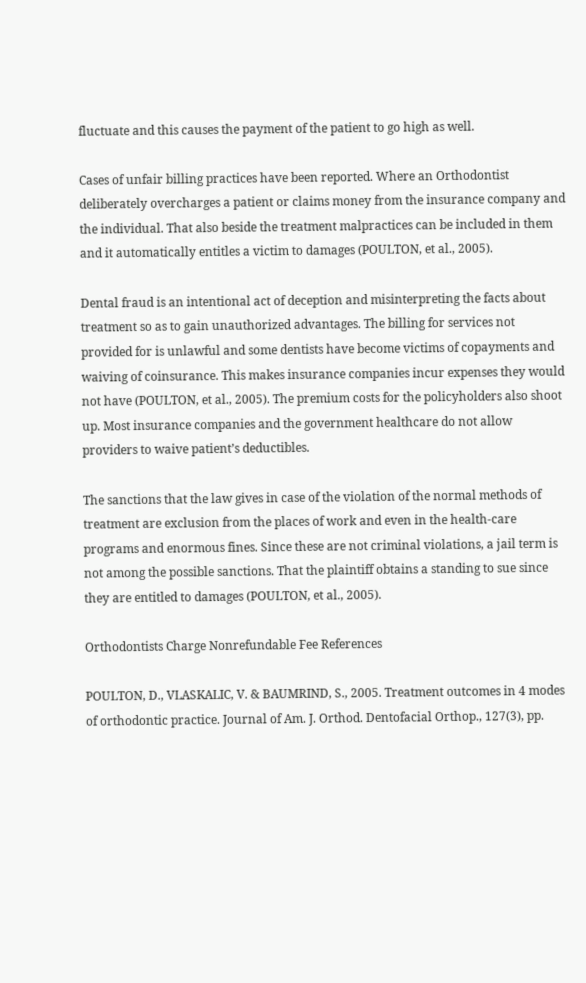fluctuate and this causes the payment of the patient to go high as well.

Cases of unfair billing practices have been reported. Where an Orthodontist deliberately overcharges a patient or claims money from the insurance company and the individual. That also beside the treatment malpractices can be included in them and it automatically entitles a victim to damages (POULTON, et al., 2005).

Dental fraud is an intentional act of deception and misinterpreting the facts about treatment so as to gain unauthorized advantages. The billing for services not provided for is unlawful and some dentists have become victims of copayments and waiving of coinsurance. This makes insurance companies incur expenses they would not have (POULTON, et al., 2005). The premium costs for the policyholders also shoot up. Most insurance companies and the government healthcare do not allow providers to waive patient’s deductibles.

The sanctions that the law gives in case of the violation of the normal methods of treatment are exclusion from the places of work and even in the health-care programs and enormous fines. Since these are not criminal violations, a jail term is not among the possible sanctions. That the plaintiff obtains a standing to sue since they are entitled to damages (POULTON, et al., 2005).

Orthodontists Charge Nonrefundable Fee References

POULTON, D., VLASKALIC, V. & BAUMRIND, S., 2005. Treatment outcomes in 4 modes of orthodontic practice. Journal of Am. J. Orthod. Dentofacial Orthop., 127(3), pp.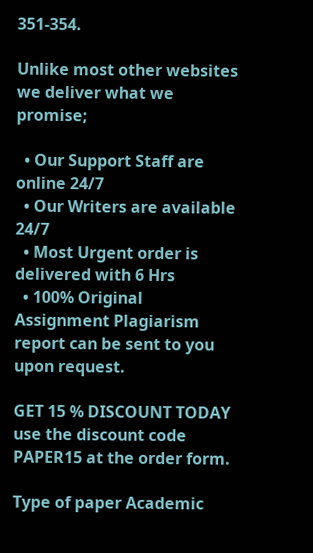351-354.

Unlike most other websites we deliver what we promise;

  • Our Support Staff are online 24/7
  • Our Writers are available 24/7
  • Most Urgent order is delivered with 6 Hrs
  • 100% Original Assignment Plagiarism report can be sent to you upon request.

GET 15 % DISCOUNT TODAY use the discount code PAPER15 at the order form.

Type of paper Academic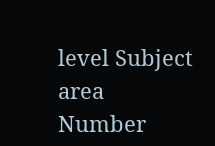level Subject area
Number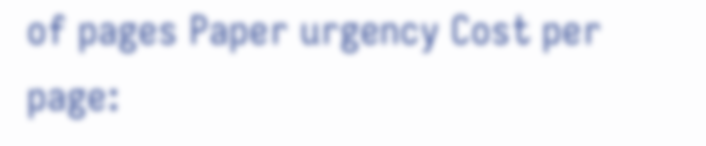of pages Paper urgency Cost per page: